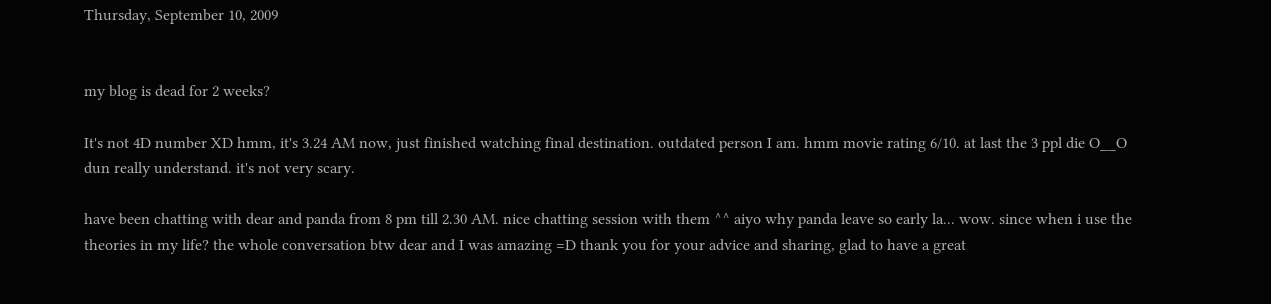Thursday, September 10, 2009


my blog is dead for 2 weeks?

It's not 4D number XD hmm, it's 3.24 AM now, just finished watching final destination. outdated person I am. hmm movie rating 6/10. at last the 3 ppl die O__O dun really understand. it's not very scary.

have been chatting with dear and panda from 8 pm till 2.30 AM. nice chatting session with them ^^ aiyo why panda leave so early la... wow. since when i use the theories in my life? the whole conversation btw dear and I was amazing =D thank you for your advice and sharing, glad to have a great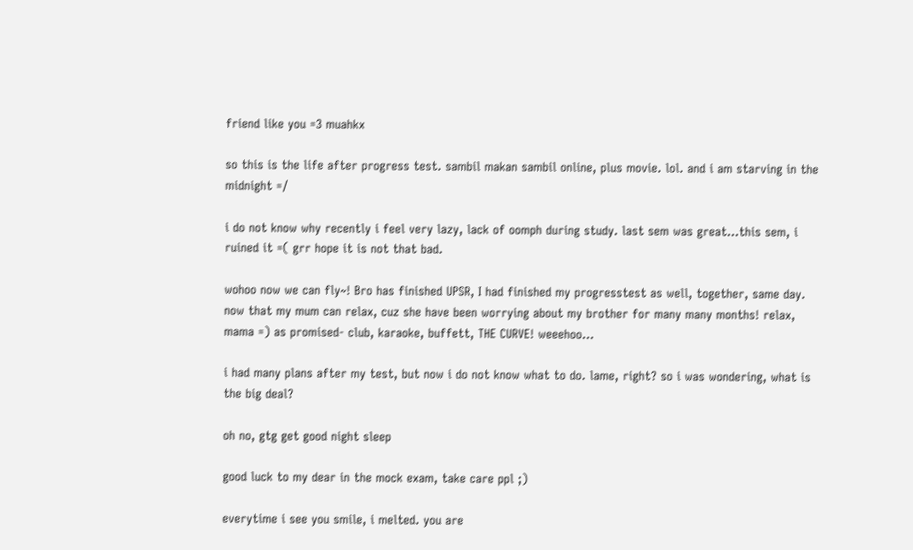friend like you =3 muahkx

so this is the life after progress test. sambil makan sambil online, plus movie. lol. and i am starving in the midnight =/

i do not know why recently i feel very lazy, lack of oomph during study. last sem was great...this sem, i ruined it =( grr hope it is not that bad.

wohoo now we can fly~! Bro has finished UPSR, I had finished my progresstest as well, together, same day. now that my mum can relax, cuz she have been worrying about my brother for many many months! relax, mama =) as promised- club, karaoke, buffett, THE CURVE! weeehoo...

i had many plans after my test, but now i do not know what to do. lame, right? so i was wondering, what is the big deal?

oh no, gtg get good night sleep

good luck to my dear in the mock exam, take care ppl ;)

everytime i see you smile, i melted. you are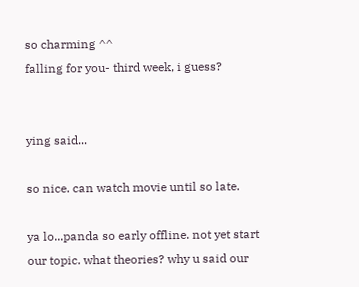so charming ^^
falling for you- third week, i guess?


ying said...

so nice. can watch movie until so late.

ya lo...panda so early offline. not yet start our topic. what theories? why u said our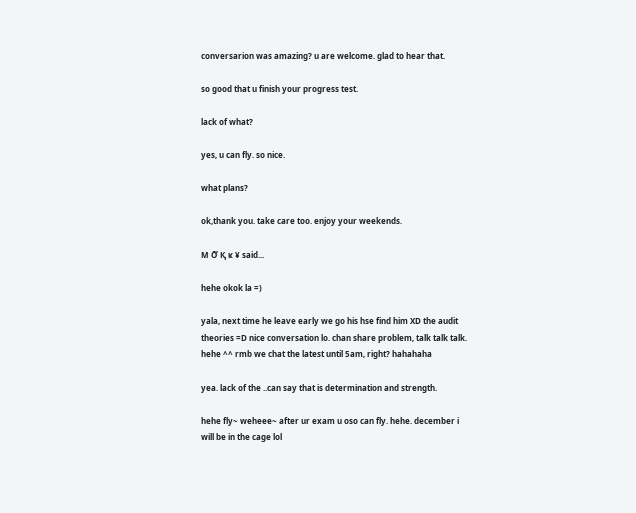conversarion was amazing? u are welcome. glad to hear that.

so good that u finish your progress test.

lack of what?

yes, u can fly. so nice.

what plans?

ok,thank you. take care too. enjoy your weekends.

M Ỡ Қ ҝ ¥ said...

hehe okok la =)

yala, next time he leave early we go his hse find him XD the audit theories =D nice conversation lo. chan share problem, talk talk talk.
hehe ^^ rmb we chat the latest until 5am, right? hahahaha

yea. lack of the ..can say that is determination and strength.

hehe fly~ weheee~ after ur exam u oso can fly. hehe. december i will be in the cage lol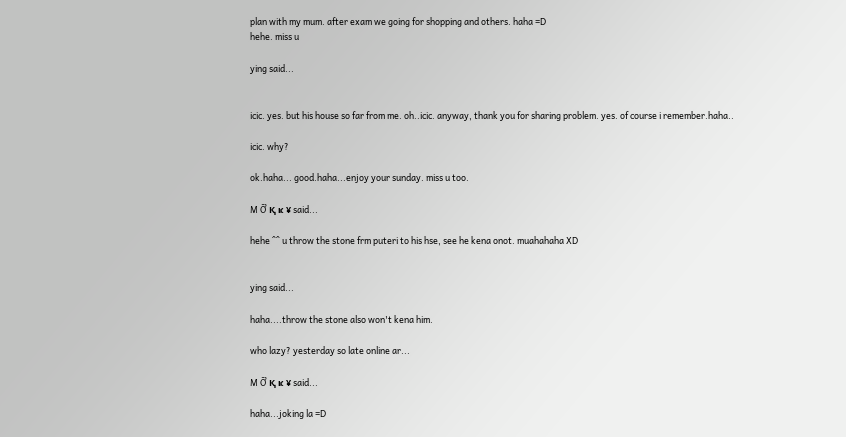plan with my mum. after exam we going for shopping and others. haha =D
hehe. miss u

ying said...


icic. yes. but his house so far from me. oh..icic. anyway, thank you for sharing problem. yes. of course i remember.haha..

icic. why?

ok.haha... good.haha...enjoy your sunday. miss u too.

M Ỡ Қ ҝ ¥ said...

hehe ^^ u throw the stone frm puteri to his hse, see he kena onot. muahahaha XD


ying said...

haha....throw the stone also won't kena him.

who lazy? yesterday so late online ar...

M Ỡ Қ ҝ ¥ said...

haha...joking la =D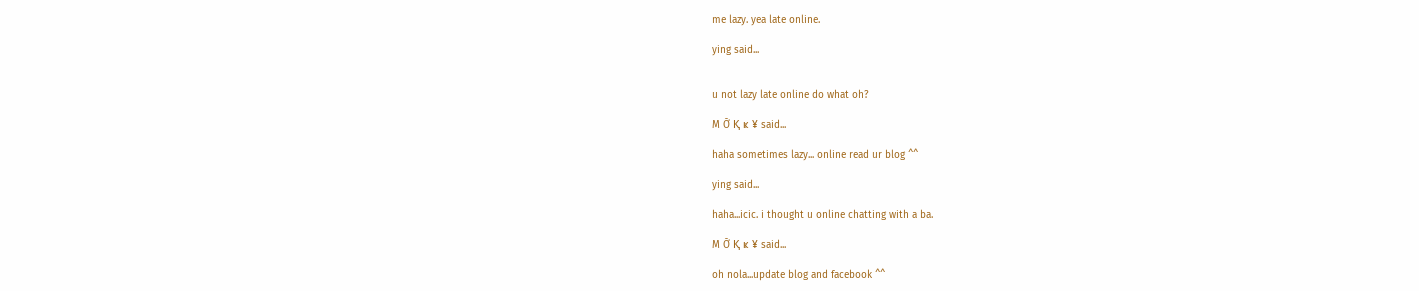me lazy. yea late online.

ying said...


u not lazy late online do what oh?

M Ỡ Қ ҝ ¥ said...

haha sometimes lazy... online read ur blog ^^

ying said...

haha...icic. i thought u online chatting with a ba.

M Ỡ Қ ҝ ¥ said...

oh nola...update blog and facebook ^^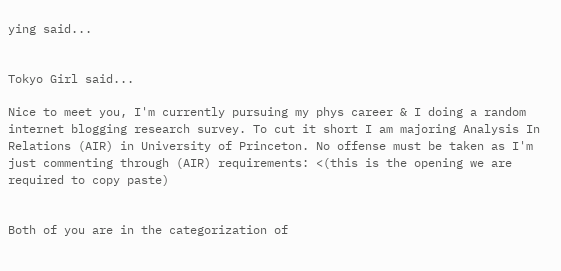ying said...


Tokyo Girl said...

Nice to meet you, I'm currently pursuing my phys career & I doing a random internet blogging research survey. To cut it short I am majoring Analysis In Relations (AIR) in University of Princeton. No offense must be taken as I'm just commenting through (AIR) requirements: <(this is the opening we are required to copy paste)


Both of you are in the categorization of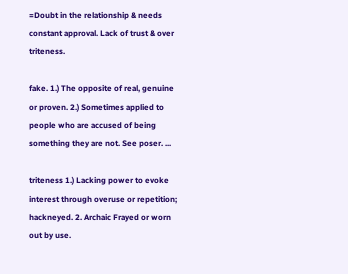=Doubt in the relationship & needs constant approval. Lack of trust & over triteness.

fake. 1.) The opposite of real, genuine or proven. 2.) Sometimes applied to people who are accused of being something they are not. See poser. ...

triteness 1.) Lacking power to evoke interest through overuse or repetition; hackneyed. 2. Archaic Frayed or worn out by use.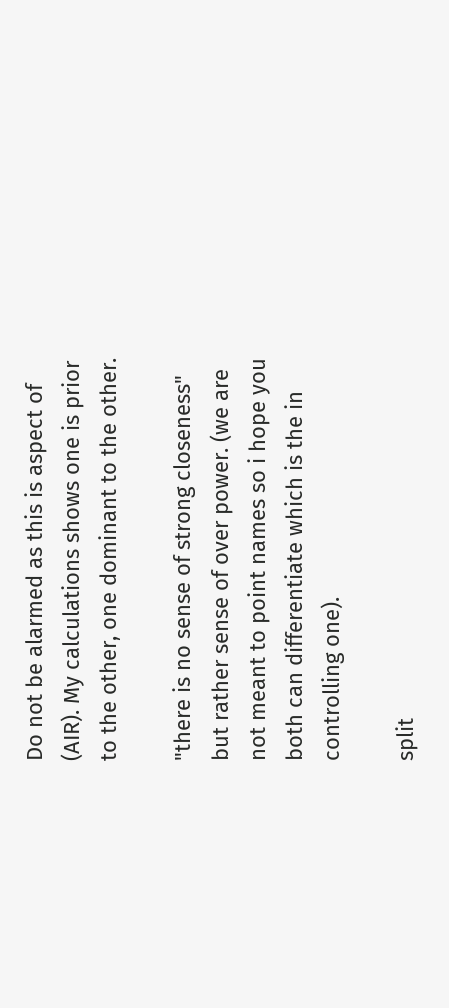Do not be alarmed as this is aspect of (AIR). My calculations shows one is prior to the other, one dominant to the other.

"there is no sense of strong closeness" but rather sense of over power. (we are not meant to point names so i hope you both can differentiate which is the in controlling one).

split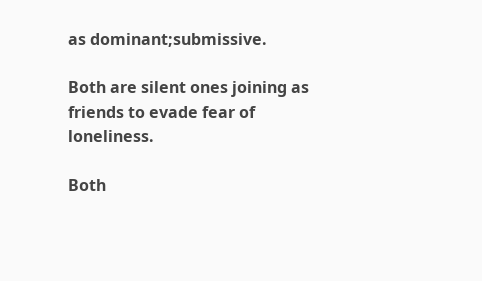as dominant;submissive.

Both are silent ones joining as friends to evade fear of loneliness.

Both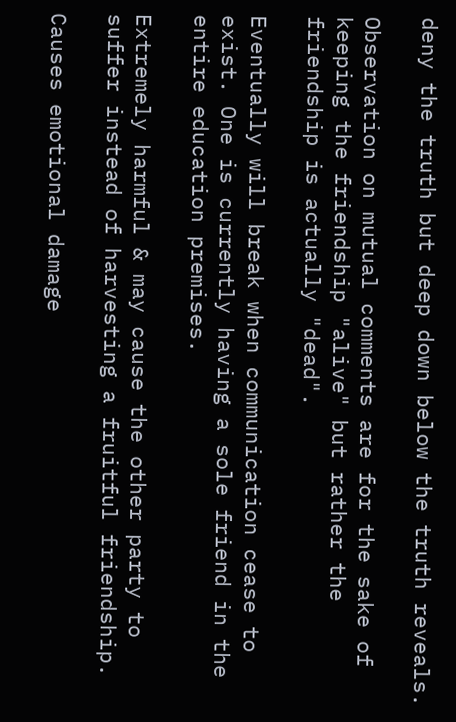deny the truth but deep down below the truth reveals.

Observation on mutual comments are for the sake of keeping the friendship "alive" but rather the friendship is actually "dead".

Eventually will break when communication cease to exist. One is currently having a sole friend in the entire education premises.

Extremely harmful & may cause the other party to suffer instead of harvesting a fruitful friendship.

Causes emotional damage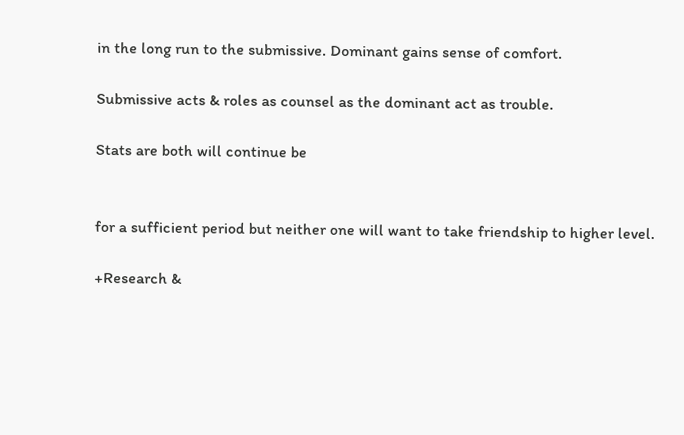in the long run to the submissive. Dominant gains sense of comfort.

Submissive acts & roles as counsel as the dominant act as trouble.

Stats are both will continue be


for a sufficient period but neither one will want to take friendship to higher level.

+Research &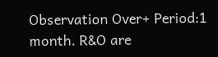Observation Over+ Period:1 month. R&O are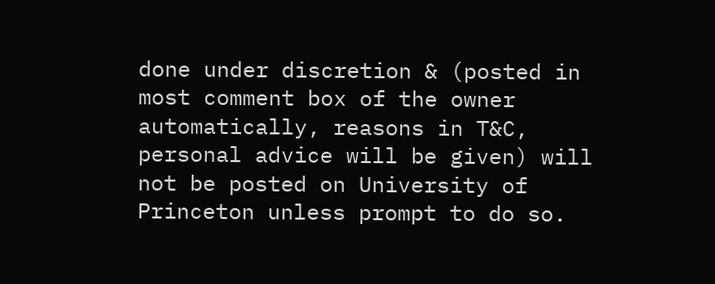done under discretion & (posted in most comment box of the owner automatically, reasons in T&C, personal advice will be given) will not be posted on University of Princeton unless prompt to do so.